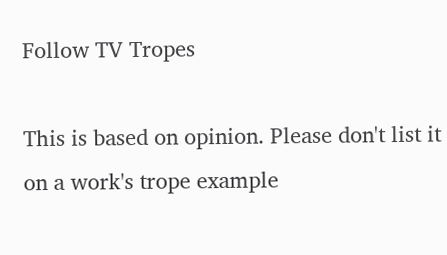Follow TV Tropes

This is based on opinion. Please don't list it on a work's trope example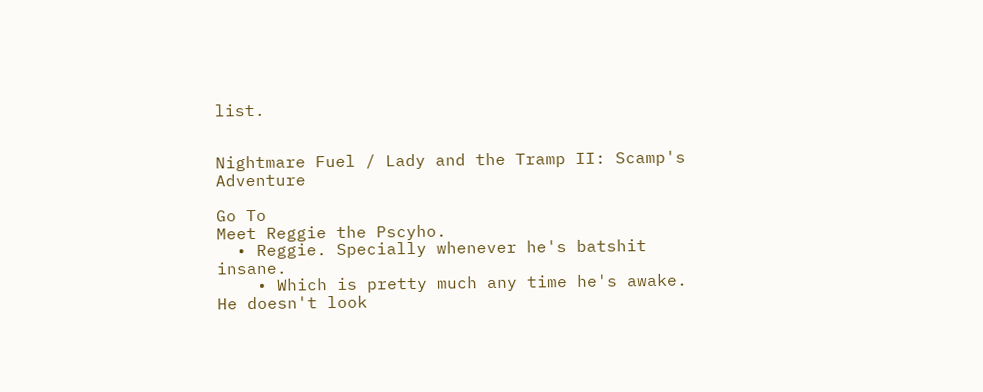list.


Nightmare Fuel / Lady and the Tramp II: Scamp's Adventure

Go To
Meet Reggie the Pscyho.
  • Reggie. Specially whenever he's batshit insane.
    • Which is pretty much any time he's awake. He doesn't look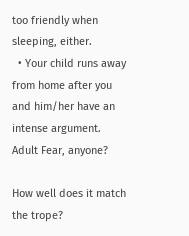too friendly when sleeping, either.
  • Your child runs away from home after you and him/her have an intense argument. Adult Fear, anyone?

How well does it match the trope?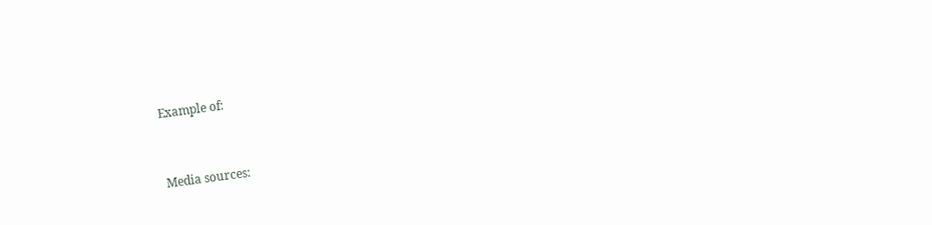Example of:


Media sources: